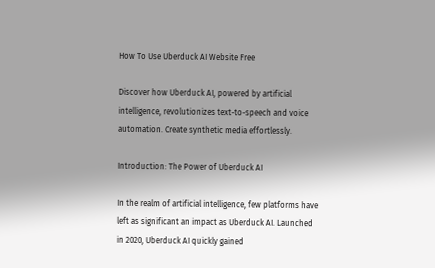How To Use Uberduck AI Website Free

Discover how Uberduck AI, powered by artificial intelligence, revolutionizes text-to-speech and voice automation. Create synthetic media effortlessly.

Introduction: The Power of Uberduck AI

In the realm of artificial intelligence, few platforms have left as significant an impact as Uberduck AI. Launched in 2020, Uberduck AI quickly gained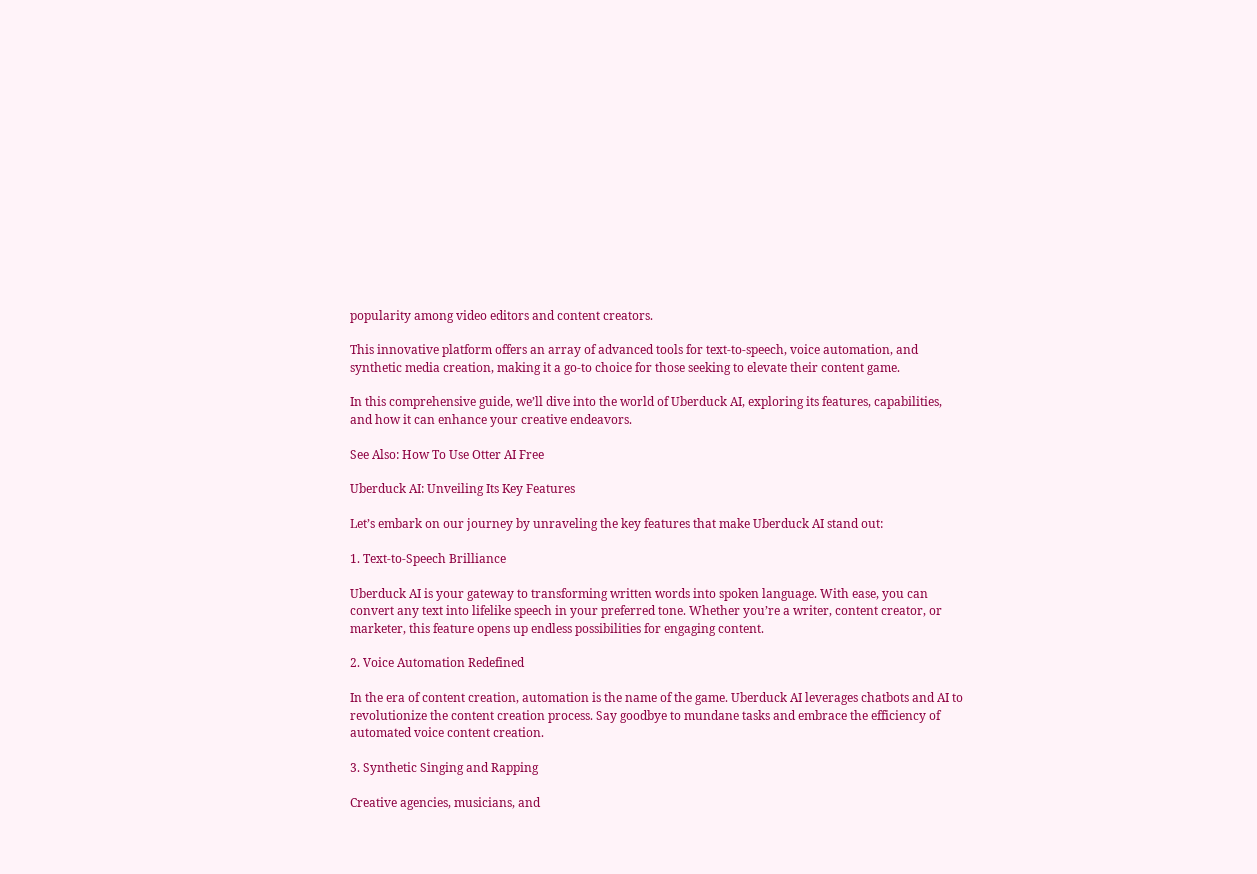popularity among video editors and content creators.

This innovative platform offers an array of advanced tools for text-to-speech, voice automation, and synthetic media creation, making it a go-to choice for those seeking to elevate their content game.

In this comprehensive guide, we’ll dive into the world of Uberduck AI, exploring its features, capabilities, and how it can enhance your creative endeavors.

See Also: How To Use Otter AI Free

Uberduck AI: Unveiling Its Key Features

Let’s embark on our journey by unraveling the key features that make Uberduck AI stand out:

1. Text-to-Speech Brilliance

Uberduck AI is your gateway to transforming written words into spoken language. With ease, you can convert any text into lifelike speech in your preferred tone. Whether you’re a writer, content creator, or marketer, this feature opens up endless possibilities for engaging content.

2. Voice Automation Redefined

In the era of content creation, automation is the name of the game. Uberduck AI leverages chatbots and AI to revolutionize the content creation process. Say goodbye to mundane tasks and embrace the efficiency of automated voice content creation.

3. Synthetic Singing and Rapping

Creative agencies, musicians, and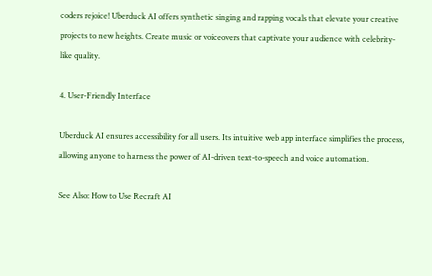coders rejoice! Uberduck AI offers synthetic singing and rapping vocals that elevate your creative projects to new heights. Create music or voiceovers that captivate your audience with celebrity-like quality.

4. User-Friendly Interface

Uberduck AI ensures accessibility for all users. Its intuitive web app interface simplifies the process, allowing anyone to harness the power of AI-driven text-to-speech and voice automation.

See Also: How to Use Recraft AI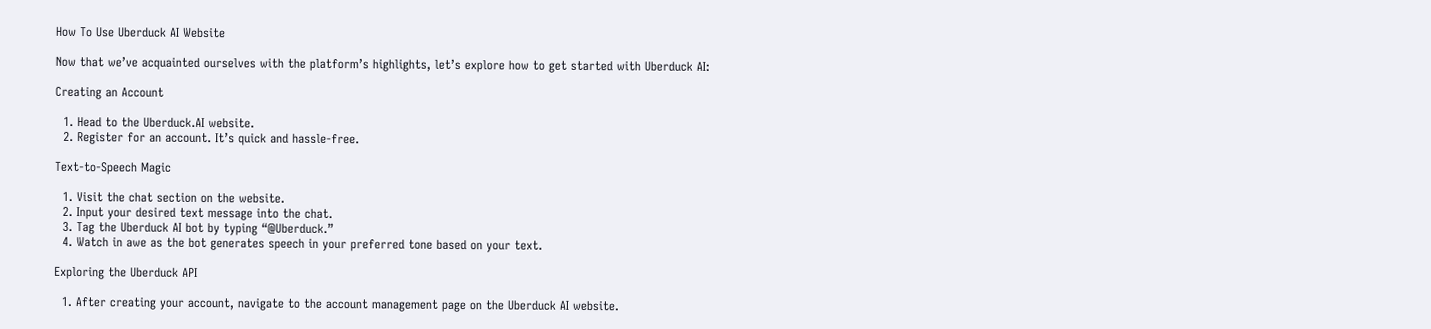How To Use Uberduck AI Website

Now that we’ve acquainted ourselves with the platform’s highlights, let’s explore how to get started with Uberduck AI:

Creating an Account

  1. Head to the Uberduck.AI website.
  2. Register for an account. It’s quick and hassle-free.

Text-to-Speech Magic

  1. Visit the chat section on the website.
  2. Input your desired text message into the chat.
  3. Tag the Uberduck AI bot by typing “@Uberduck.”
  4. Watch in awe as the bot generates speech in your preferred tone based on your text.

Exploring the Uberduck API

  1. After creating your account, navigate to the account management page on the Uberduck AI website.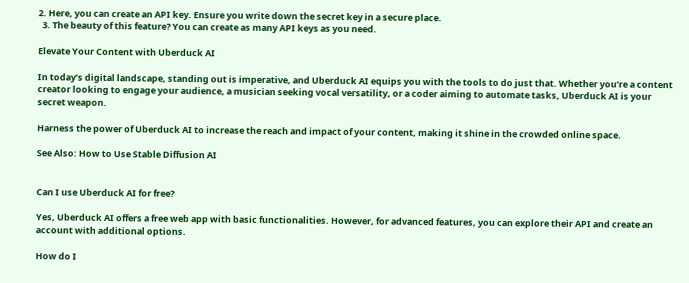2. Here, you can create an API key. Ensure you write down the secret key in a secure place.
  3. The beauty of this feature? You can create as many API keys as you need.

Elevate Your Content with Uberduck AI

In today’s digital landscape, standing out is imperative, and Uberduck AI equips you with the tools to do just that. Whether you’re a content creator looking to engage your audience, a musician seeking vocal versatility, or a coder aiming to automate tasks, Uberduck AI is your secret weapon.

Harness the power of Uberduck AI to increase the reach and impact of your content, making it shine in the crowded online space.

See Also: How to Use Stable Diffusion AI


Can I use Uberduck AI for free?

Yes, Uberduck AI offers a free web app with basic functionalities. However, for advanced features, you can explore their API and create an account with additional options.

How do I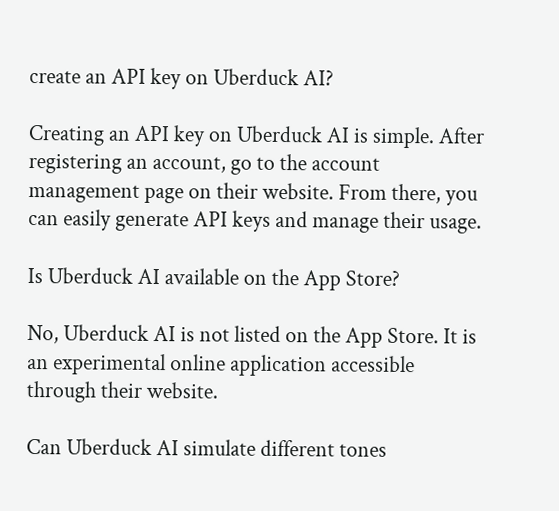create an API key on Uberduck AI?

Creating an API key on Uberduck AI is simple. After registering an account, go to the account management page on their website. From there, you can easily generate API keys and manage their usage.

Is Uberduck AI available on the App Store?

No, Uberduck AI is not listed on the App Store. It is an experimental online application accessible through their website.

Can Uberduck AI simulate different tones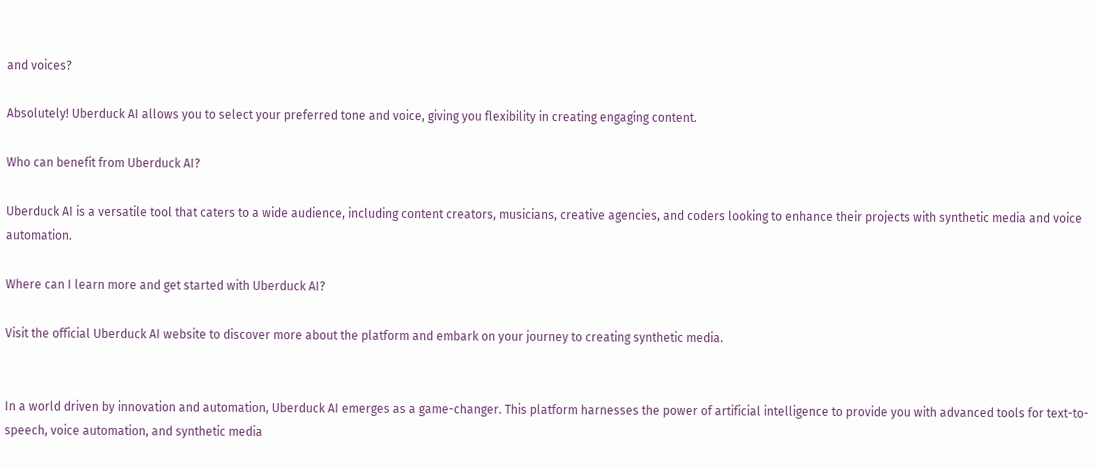and voices?

Absolutely! Uberduck AI allows you to select your preferred tone and voice, giving you flexibility in creating engaging content.

Who can benefit from Uberduck AI?

Uberduck AI is a versatile tool that caters to a wide audience, including content creators, musicians, creative agencies, and coders looking to enhance their projects with synthetic media and voice automation.

Where can I learn more and get started with Uberduck AI?

Visit the official Uberduck AI website to discover more about the platform and embark on your journey to creating synthetic media.


In a world driven by innovation and automation, Uberduck AI emerges as a game-changer. This platform harnesses the power of artificial intelligence to provide you with advanced tools for text-to-speech, voice automation, and synthetic media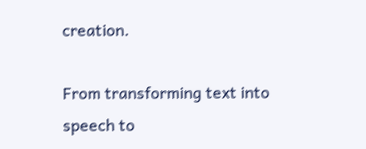creation.

From transforming text into speech to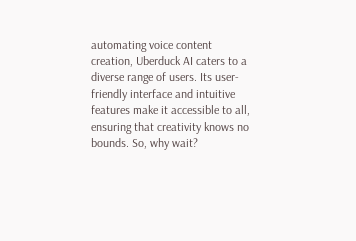automating voice content creation, Uberduck AI caters to a diverse range of users. Its user-friendly interface and intuitive features make it accessible to all, ensuring that creativity knows no bounds. So, why wait?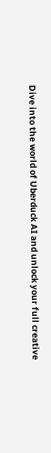Dive into the world of Uberduck AI and unlock your full creative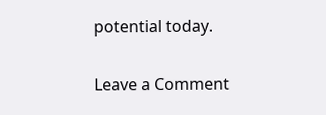potential today.

Leave a Comment